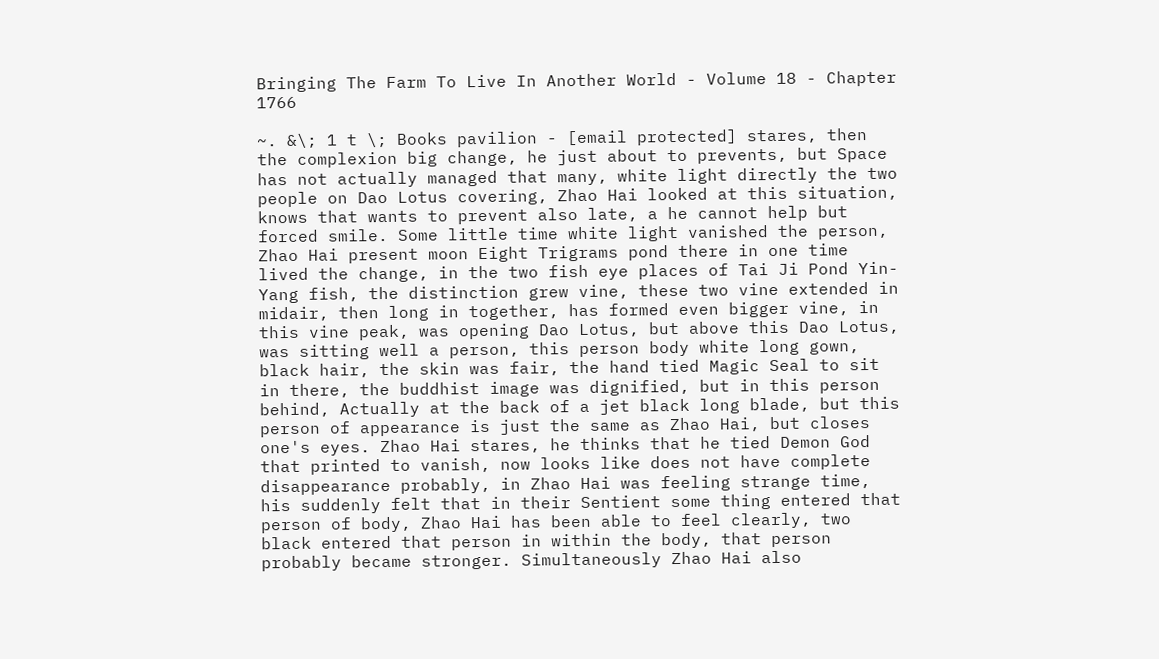Bringing The Farm To Live In Another World - Volume 18 - Chapter 1766

~. &\; 1 t \; Books pavilion - [email protected] stares, then the complexion big change, he just about to prevents, but Space has not actually managed that many, white light directly the two people on Dao Lotus covering, Zhao Hai looked at this situation, knows that wants to prevent also late, a he cannot help but forced smile. Some little time white light vanished the person, Zhao Hai present moon Eight Trigrams pond there in one time lived the change, in the two fish eye places of Tai Ji Pond Yin-Yang fish, the distinction grew vine, these two vine extended in midair, then long in together, has formed even bigger vine, in this vine peak, was opening Dao Lotus, but above this Dao Lotus, was sitting well a person, this person body white long gown, black hair, the skin was fair, the hand tied Magic Seal to sit in there, the buddhist image was dignified, but in this person behind, Actually at the back of a jet black long blade, but this person of appearance is just the same as Zhao Hai, but closes one's eyes. Zhao Hai stares, he thinks that he tied Demon God that printed to vanish, now looks like does not have complete disappearance probably, in Zhao Hai was feeling strange time, his suddenly felt that in their Sentient some thing entered that person of body, Zhao Hai has been able to feel clearly, two black entered that person in within the body, that person probably became stronger. Simultaneously Zhao Hai also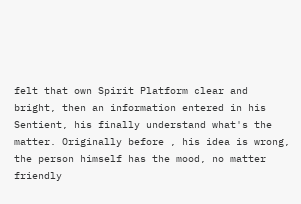felt that own Spirit Platform clear and bright, then an information entered in his Sentient, his finally understand what's the matter. Originally before , his idea is wrong, the person himself has the mood, no matter friendly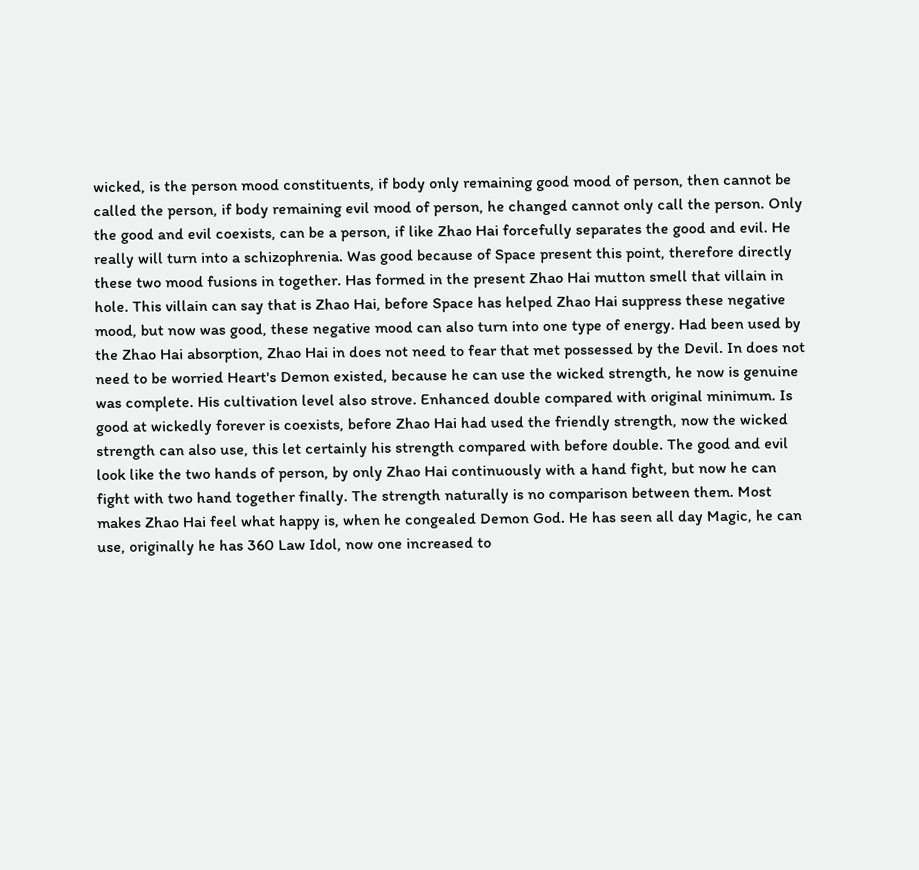wicked, is the person mood constituents, if body only remaining good mood of person, then cannot be called the person, if body remaining evil mood of person, he changed cannot only call the person. Only the good and evil coexists, can be a person, if like Zhao Hai forcefully separates the good and evil. He really will turn into a schizophrenia. Was good because of Space present this point, therefore directly these two mood fusions in together. Has formed in the present Zhao Hai mutton smell that villain in hole. This villain can say that is Zhao Hai, before Space has helped Zhao Hai suppress these negative mood, but now was good, these negative mood can also turn into one type of energy. Had been used by the Zhao Hai absorption, Zhao Hai in does not need to fear that met possessed by the Devil. In does not need to be worried Heart's Demon existed, because he can use the wicked strength, he now is genuine was complete. His cultivation level also strove. Enhanced double compared with original minimum. Is good at wickedly forever is coexists, before Zhao Hai had used the friendly strength, now the wicked strength can also use, this let certainly his strength compared with before double. The good and evil look like the two hands of person, by only Zhao Hai continuously with a hand fight, but now he can fight with two hand together finally. The strength naturally is no comparison between them. Most makes Zhao Hai feel what happy is, when he congealed Demon God. He has seen all day Magic, he can use, originally he has 360 Law Idol, now one increased to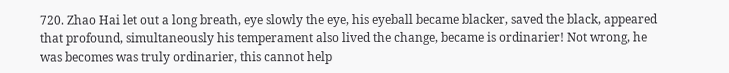720. Zhao Hai let out a long breath, eye slowly the eye, his eyeball became blacker, saved the black, appeared that profound, simultaneously his temperament also lived the change, became is ordinarier! Not wrong, he was becomes was truly ordinarier, this cannot help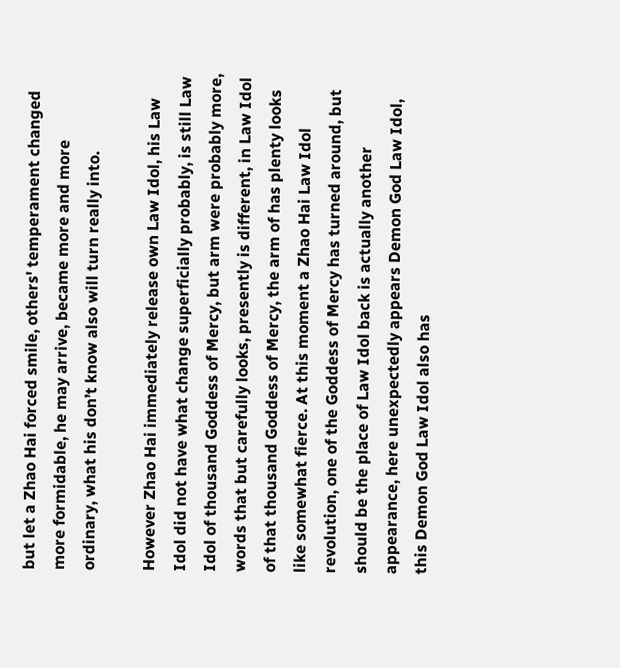but let a Zhao Hai forced smile, others' temperament changed more formidable, he may arrive, became more and more ordinary, what his don’t know also will turn really into.

However Zhao Hai immediately release own Law Idol, his Law Idol did not have what change superficially probably, is still Law Idol of thousand Goddess of Mercy, but arm were probably more, words that but carefully looks, presently is different, in Law Idol of that thousand Goddess of Mercy, the arm of has plenty looks like somewhat fierce. At this moment a Zhao Hai Law Idol revolution, one of the Goddess of Mercy has turned around, but should be the place of Law Idol back is actually another appearance, here unexpectedly appears Demon God Law Idol, this Demon God Law Idol also has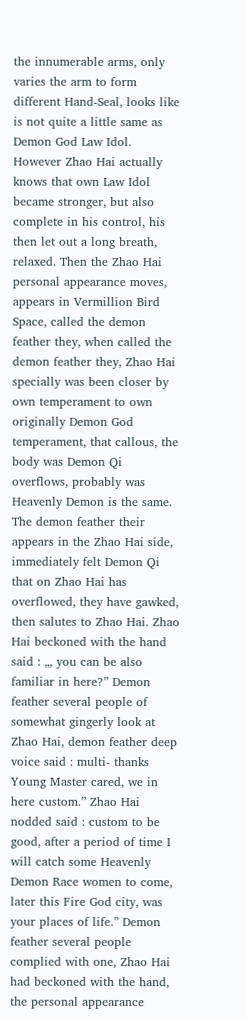the innumerable arms, only varies the arm to form different Hand-Seal, looks like is not quite a little same as Demon God Law Idol. However Zhao Hai actually knows that own Law Idol became stronger, but also complete in his control, his then let out a long breath, relaxed. Then the Zhao Hai personal appearance moves, appears in Vermillion Bird Space, called the demon feather they, when called the demon feather they, Zhao Hai specially was been closer by own temperament to own originally Demon God temperament, that callous, the body was Demon Qi overflows, probably was Heavenly Demon is the same. The demon feather their appears in the Zhao Hai side, immediately felt Demon Qi that on Zhao Hai has overflowed, they have gawked, then salutes to Zhao Hai. Zhao Hai beckoned with the hand said : „, you can be also familiar in here?” Demon feather several people of somewhat gingerly look at Zhao Hai, demon feather deep voice said : multi- thanks Young Master cared, we in here custom.” Zhao Hai nodded said : custom to be good, after a period of time I will catch some Heavenly Demon Race women to come, later this Fire God city, was your places of life.” Demon feather several people complied with one, Zhao Hai had beckoned with the hand, the personal appearance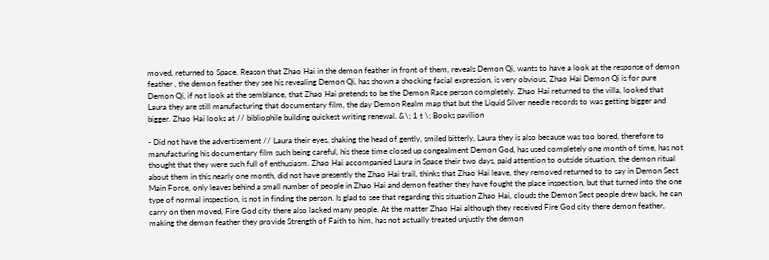moved, returned to Space. Reason that Zhao Hai in the demon feather in front of them, reveals Demon Qi, wants to have a look at the response of demon feather , the demon feather they see his revealing Demon Qi, has shown a shocking facial expression, is very obvious, Zhao Hai Demon Qi is for pure Demon Qi, if not look at the semblance, that Zhao Hai pretends to be the Demon Race person completely. Zhao Hai returned to the villa, looked that Laura they are still manufacturing that documentary film, the day Demon Realm map that but the Liquid Silver needle records to was getting bigger and bigger. Zhao Hai looks at // bibliophile building quickest writing renewal. &\; 1 t \; Books pavilion

- Did not have the advertisement // Laura their eyes, shaking the head of gently, smiled bitterly, Laura they is also because was too bored, therefore to manufacturing his documentary film such being careful, his these time closed up congealment Demon God, has used completely one month of time, has not thought that they were such full of enthusiasm. Zhao Hai accompanied Laura in Space their two days, paid attention to outside situation, the demon ritual about them in this nearly one month, did not have presently the Zhao Hai trail, thinks that Zhao Hai leave, they removed returned to to say in Demon Sect Main Force, only leaves behind a small number of people in Zhao Hai and demon feather they have fought the place inspection, but that turned into the one type of normal inspection, is not in finding the person. Is glad to see that regarding this situation Zhao Hai, clouds the Demon Sect people drew back, he can carry on then moved, Fire God city there also lacked many people. At the matter Zhao Hai although they received Fire God city there demon feather, making the demon feather they provide Strength of Faith to him, has not actually treated unjustly the demon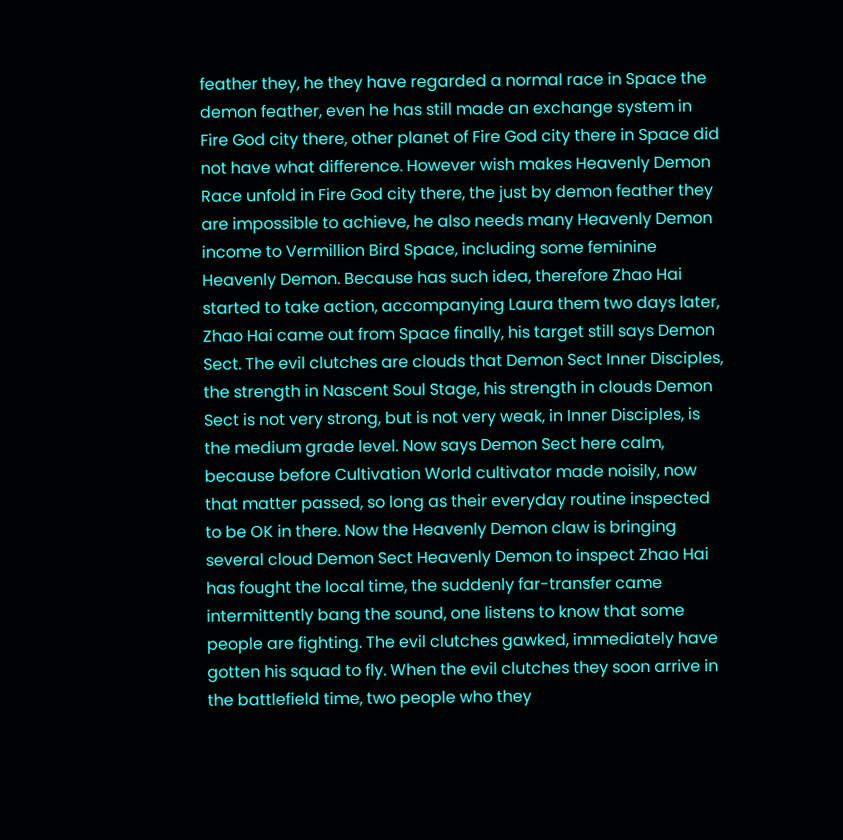feather they, he they have regarded a normal race in Space the demon feather, even he has still made an exchange system in Fire God city there, other planet of Fire God city there in Space did not have what difference. However wish makes Heavenly Demon Race unfold in Fire God city there, the just by demon feather they are impossible to achieve, he also needs many Heavenly Demon income to Vermillion Bird Space, including some feminine Heavenly Demon. Because has such idea, therefore Zhao Hai started to take action, accompanying Laura them two days later, Zhao Hai came out from Space finally, his target still says Demon Sect. The evil clutches are clouds that Demon Sect Inner Disciples, the strength in Nascent Soul Stage, his strength in clouds Demon Sect is not very strong, but is not very weak, in Inner Disciples, is the medium grade level. Now says Demon Sect here calm, because before Cultivation World cultivator made noisily, now that matter passed, so long as their everyday routine inspected to be OK in there. Now the Heavenly Demon claw is bringing several cloud Demon Sect Heavenly Demon to inspect Zhao Hai has fought the local time, the suddenly far-transfer came intermittently bang the sound, one listens to know that some people are fighting. The evil clutches gawked, immediately have gotten his squad to fly. When the evil clutches they soon arrive in the battlefield time, two people who they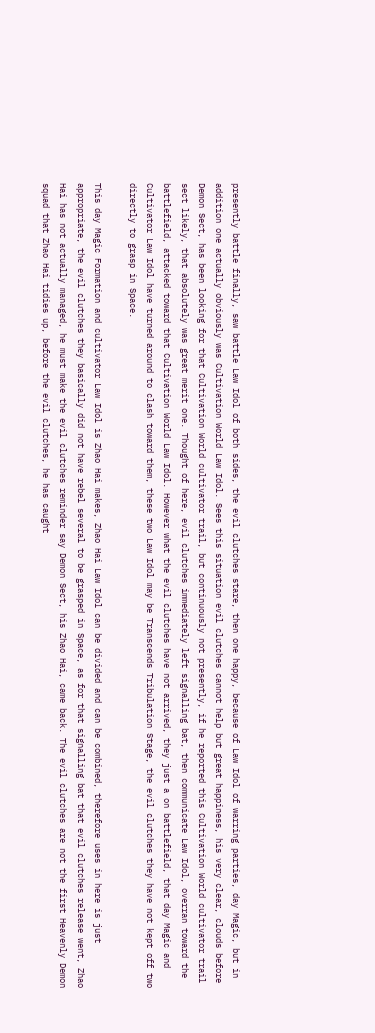presently battle finally, saw battle Law Idol of both sides, the evil clutches stare, then one happy, because of Law Idol of warring parties, day Magic, but in addition one actually obviously was Cultivation World Law Idol. Sees this situation evil clutches cannot help but great happiness, his very clear, clouds before Demon Sect, has been looking for that Cultivation World cultivator trail, but continuously not presently, if he reported this Cultivation World cultivator trail sect likely, that absolutely was great merit one. Thought of here, evil clutches immediately left signalling bat, then communicate Law Idol, overran toward the battlefield, attacked toward that Cultivation World Law Idol. However what the evil clutches have not arrived, they just a on battlefield, that day Magic and Cultivator Law Idol have turned around to clash toward them, these two Law Idol may be Transcends Tribulation Stage, the evil clutches they have not kept off two directly to grasp in Space.

This day Magic Formation and cultivator Law Idol is Zhao Hai makes, Zhao Hai Law Idol can be divided and can be combined, therefore uses in here is just appropriate, the evil clutches they basically did not have rebel several to be grasped in Space, as for that signalling bat that evil clutches release went, Zhao Hai has not actually managed, he must make the evil clutches reminder say Demon Sect, his Zhao Hai, came back. The evil clutches are not the first Heavenly Demon squad that Zhao Hai tidies up, before the evil clutches, he has caught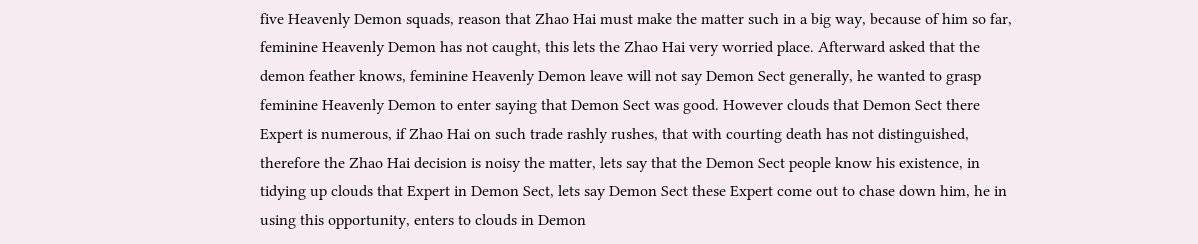five Heavenly Demon squads, reason that Zhao Hai must make the matter such in a big way, because of him so far, feminine Heavenly Demon has not caught, this lets the Zhao Hai very worried place. Afterward asked that the demon feather knows, feminine Heavenly Demon leave will not say Demon Sect generally, he wanted to grasp feminine Heavenly Demon to enter saying that Demon Sect was good. However clouds that Demon Sect there Expert is numerous, if Zhao Hai on such trade rashly rushes, that with courting death has not distinguished, therefore the Zhao Hai decision is noisy the matter, lets say that the Demon Sect people know his existence, in tidying up clouds that Expert in Demon Sect, lets say Demon Sect these Expert come out to chase down him, he in using this opportunity, enters to clouds in Demon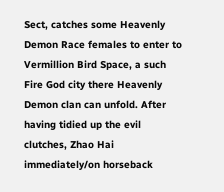Sect, catches some Heavenly Demon Race females to enter to Vermillion Bird Space, a such Fire God city there Heavenly Demon clan can unfold. After having tidied up the evil clutches, Zhao Hai immediately/on horseback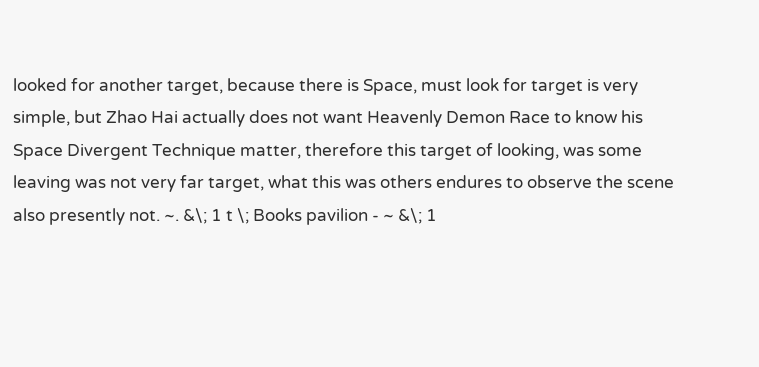looked for another target, because there is Space, must look for target is very simple, but Zhao Hai actually does not want Heavenly Demon Race to know his Space Divergent Technique matter, therefore this target of looking, was some leaving was not very far target, what this was others endures to observe the scene also presently not. ~. &\; 1 t \; Books pavilion - ~ &\; 1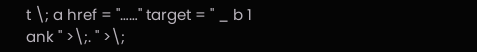t \; a href = "……" target = " _ b 1 ank " >\;. " >\;